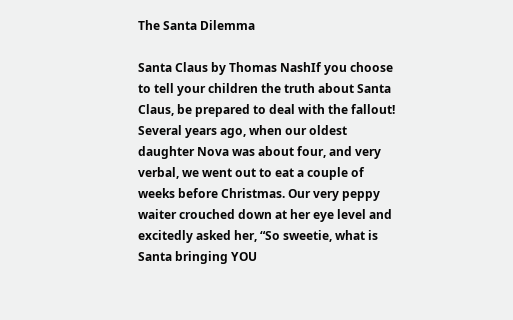The Santa Dilemma

Santa Claus by Thomas NashIf you choose to tell your children the truth about Santa Claus, be prepared to deal with the fallout! Several years ago, when our oldest daughter Nova was about four, and very verbal, we went out to eat a couple of weeks before Christmas. Our very peppy waiter crouched down at her eye level and excitedly asked her, “So sweetie, what is Santa bringing YOU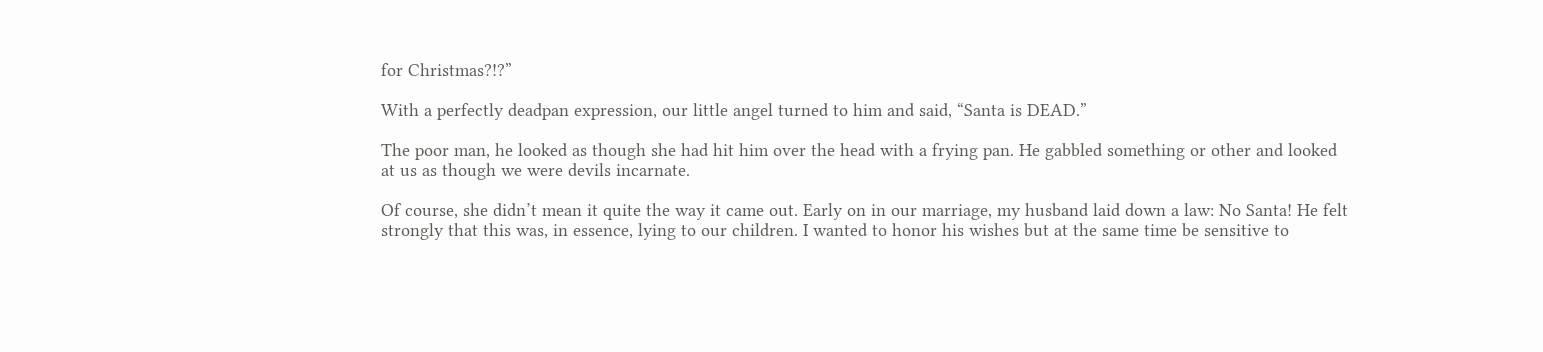for Christmas?!?”

With a perfectly deadpan expression, our little angel turned to him and said, “Santa is DEAD.”

The poor man, he looked as though she had hit him over the head with a frying pan. He gabbled something or other and looked at us as though we were devils incarnate.

Of course, she didn’t mean it quite the way it came out. Early on in our marriage, my husband laid down a law: No Santa! He felt strongly that this was, in essence, lying to our children. I wanted to honor his wishes but at the same time be sensitive to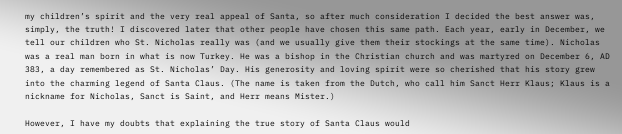my children’s spirit and the very real appeal of Santa, so after much consideration I decided the best answer was, simply, the truth! I discovered later that other people have chosen this same path. Each year, early in December, we tell our children who St. Nicholas really was (and we usually give them their stockings at the same time). Nicholas was a real man born in what is now Turkey. He was a bishop in the Christian church and was martyred on December 6, AD 383, a day remembered as St. Nicholas’ Day. His generosity and loving spirit were so cherished that his story grew into the charming legend of Santa Claus. (The name is taken from the Dutch, who call him Sanct Herr Klaus; Klaus is a nickname for Nicholas, Sanct is Saint, and Herr means Mister.)

However, I have my doubts that explaining the true story of Santa Claus would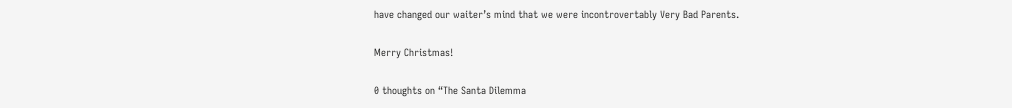have changed our waiter’s mind that we were incontrovertably Very Bad Parents.

Merry Christmas!

0 thoughts on “The Santa Dilemma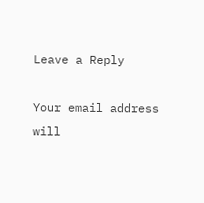Leave a Reply

Your email address will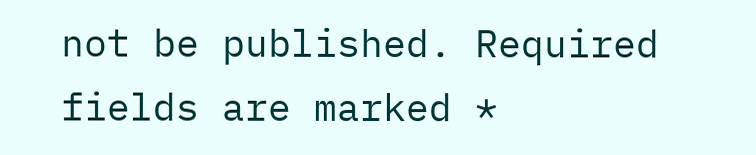not be published. Required fields are marked *